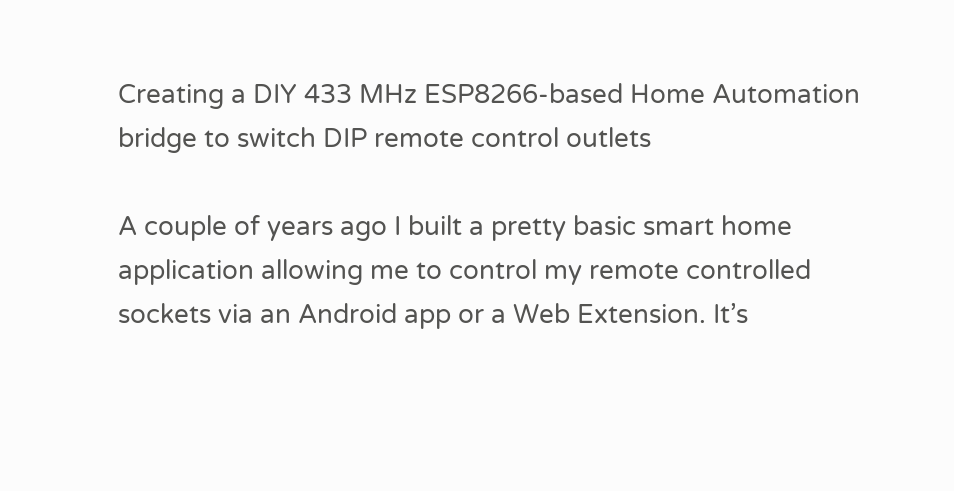Creating a DIY 433 MHz ESP8266-based Home Automation bridge to switch DIP remote control outlets

A couple of years ago I built a pretty basic smart home application allowing me to control my remote controlled sockets via an Android app or a Web Extension. It’s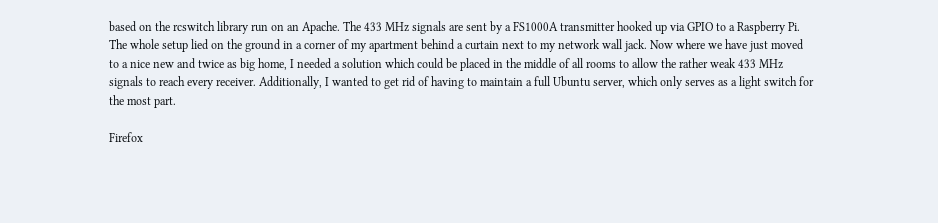based on the rcswitch library run on an Apache. The 433 MHz signals are sent by a FS1000A transmitter hooked up via GPIO to a Raspberry Pi. The whole setup lied on the ground in a corner of my apartment behind a curtain next to my network wall jack. Now where we have just moved to a nice new and twice as big home, I needed a solution which could be placed in the middle of all rooms to allow the rather weak 433 MHz signals to reach every receiver. Additionally, I wanted to get rid of having to maintain a full Ubuntu server, which only serves as a light switch for the most part.

Firefox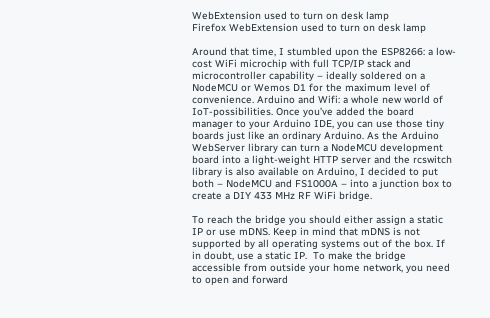WebExtension used to turn on desk lamp
Firefox WebExtension used to turn on desk lamp

Around that time, I stumbled upon the ESP8266: a low-cost WiFi microchip with full TCP/IP stack and microcontroller capability – ideally soldered on a NodeMCU or Wemos D1 for the maximum level of convenience. Arduino and Wifi: a whole new world of IoT-possibilities. Once you’ve added the board manager to your Arduino IDE, you can use those tiny boards just like an ordinary Arduino. As the Arduino WebServer library can turn a NodeMCU development board into a light-weight HTTP server and the rcswitch library is also available on Arduino, I decided to put both – NodeMCU and FS1000A – into a junction box to create a DIY 433 MHz RF WiFi bridge.

To reach the bridge you should either assign a static IP or use mDNS. Keep in mind that mDNS is not supported by all operating systems out of the box. If in doubt, use a static IP.  To make the bridge accessible from outside your home network, you need to open and forward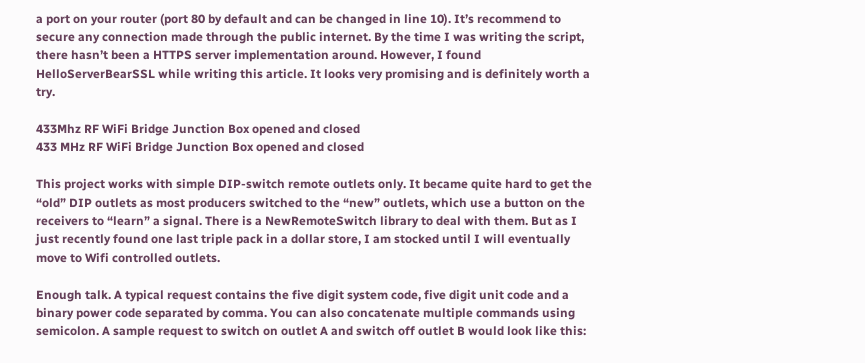a port on your router (port 80 by default and can be changed in line 10). It’s recommend to secure any connection made through the public internet. By the time I was writing the script, there hasn’t been a HTTPS server implementation around. However, I found HelloServerBearSSL while writing this article. It looks very promising and is definitely worth a try.

433Mhz RF WiFi Bridge Junction Box opened and closed
433 MHz RF WiFi Bridge Junction Box opened and closed

This project works with simple DIP-switch remote outlets only. It became quite hard to get the “old” DIP outlets as most producers switched to the “new” outlets, which use a button on the receivers to “learn” a signal. There is a NewRemoteSwitch library to deal with them. But as I just recently found one last triple pack in a dollar store, I am stocked until I will eventually move to Wifi controlled outlets.

Enough talk. A typical request contains the five digit system code, five digit unit code and a binary power code separated by comma. You can also concatenate multiple commands using semicolon. A sample request to switch on outlet A and switch off outlet B would look like this: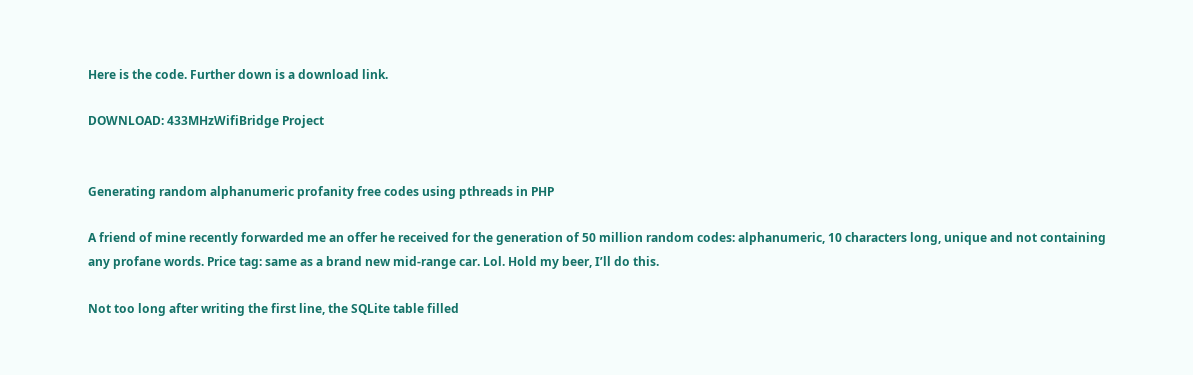Here is the code. Further down is a download link.

DOWNLOAD: 433MHzWifiBridge Project


Generating random alphanumeric profanity free codes using pthreads in PHP

A friend of mine recently forwarded me an offer he received for the generation of 50 million random codes: alphanumeric, 10 characters long, unique and not containing any profane words. Price tag: same as a brand new mid-range car. Lol. Hold my beer, I’ll do this.

Not too long after writing the first line, the SQLite table filled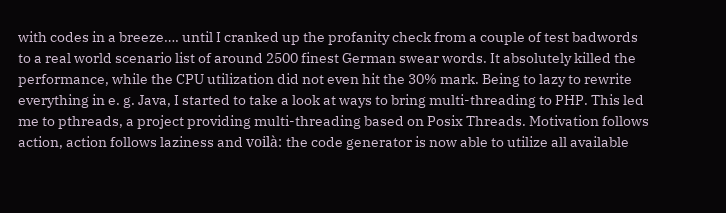with codes in a breeze…. until I cranked up the profanity check from a couple of test badwords to a real world scenario list of around 2500 finest German swear words. It absolutely killed the performance, while the CPU utilization did not even hit the 30% mark. Being to lazy to rewrite everything in e. g. Java, I started to take a look at ways to bring multi-threading to PHP. This led me to pthreads, a project providing multi-threading based on Posix Threads. Motivation follows action, action follows laziness and voilà: the code generator is now able to utilize all available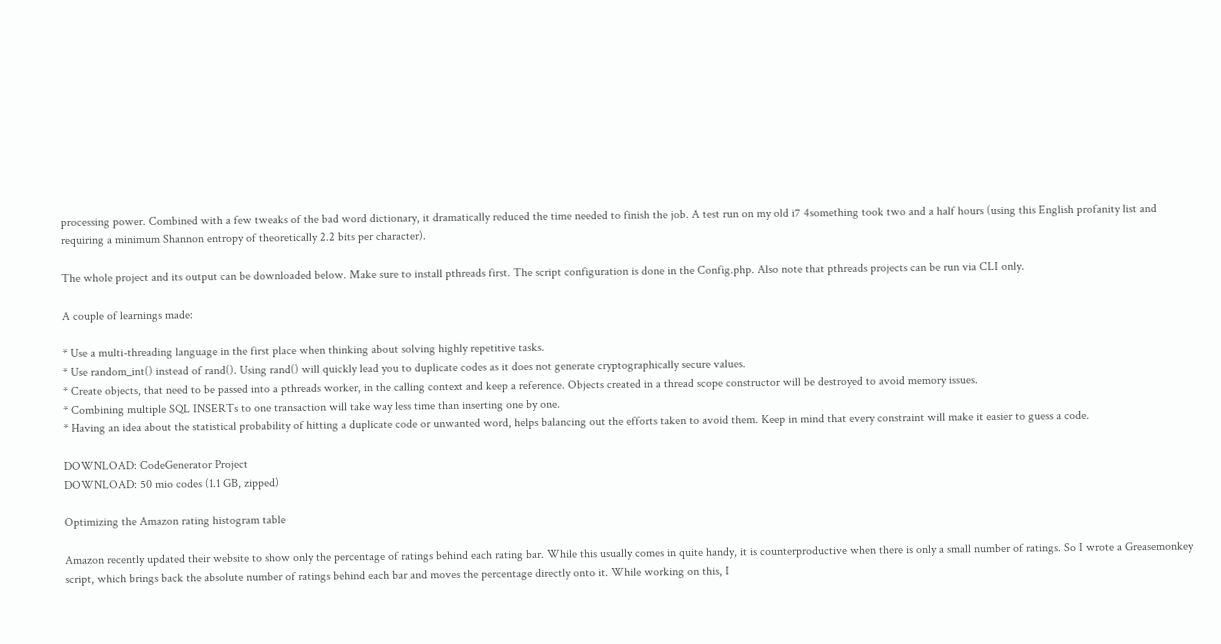processing power. Combined with a few tweaks of the bad word dictionary, it dramatically reduced the time needed to finish the job. A test run on my old i7 4something took two and a half hours (using this English profanity list and requiring a minimum Shannon entropy of theoretically 2.2 bits per character).

The whole project and its output can be downloaded below. Make sure to install pthreads first. The script configuration is done in the Config.php. Also note that pthreads projects can be run via CLI only.

A couple of learnings made:

* Use a multi-threading language in the first place when thinking about solving highly repetitive tasks.
* Use random_int() instead of rand(). Using rand() will quickly lead you to duplicate codes as it does not generate cryptographically secure values.
* Create objects, that need to be passed into a pthreads worker, in the calling context and keep a reference. Objects created in a thread scope constructor will be destroyed to avoid memory issues.
* Combining multiple SQL INSERTs to one transaction will take way less time than inserting one by one.
* Having an idea about the statistical probability of hitting a duplicate code or unwanted word, helps balancing out the efforts taken to avoid them. Keep in mind that every constraint will make it easier to guess a code.

DOWNLOAD: CodeGenerator Project
DOWNLOAD: 50 mio codes (1.1 GB, zipped)

Optimizing the Amazon rating histogram table

Amazon recently updated their website to show only the percentage of ratings behind each rating bar. While this usually comes in quite handy, it is counterproductive when there is only a small number of ratings. So I wrote a Greasemonkey script, which brings back the absolute number of ratings behind each bar and moves the percentage directly onto it. While working on this, I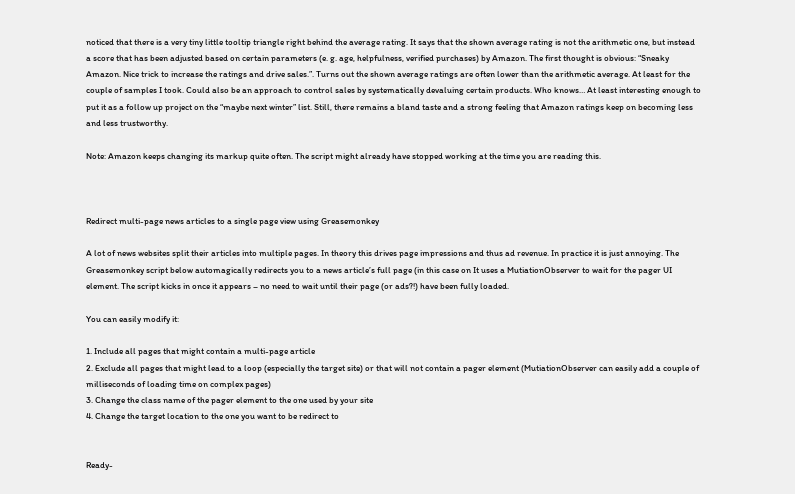noticed that there is a very tiny little tooltip triangle right behind the average rating. It says that the shown average rating is not the arithmetic one, but instead a score that has been adjusted based on certain parameters (e. g. age, helpfulness, verified purchases) by Amazon. The first thought is obvious: “Sneaky Amazon. Nice trick to increase the ratings and drive sales.”. Turns out the shown average ratings are often lower than the arithmetic average. At least for the couple of samples I took. Could also be an approach to control sales by systematically devaluing certain products. Who knows… At least interesting enough to put it as a follow up project on the “maybe next winter” list. Still, there remains a bland taste and a strong feeling that Amazon ratings keep on becoming less and less trustworthy.

Note: Amazon keeps changing its markup quite often. The script might already have stopped working at the time you are reading this.



Redirect multi-page news articles to a single page view using Greasemonkey

A lot of news websites split their articles into multiple pages. In theory this drives page impressions and thus ad revenue. In practice it is just annoying. The Greasemonkey script below automagically redirects you to a news article’s full page (in this case on It uses a MutiationObserver to wait for the pager UI element. The script kicks in once it appears – no need to wait until their page (or ads?!) have been fully loaded.

You can easily modify it:

1. Include all pages that might contain a multi-page article
2. Exclude all pages that might lead to a loop (especially the target site) or that will not contain a pager element (MutiationObserver can easily add a couple of milliseconds of loading time on complex pages)
3. Change the class name of the pager element to the one used by your site
4. Change the target location to the one you want to be redirect to


Ready-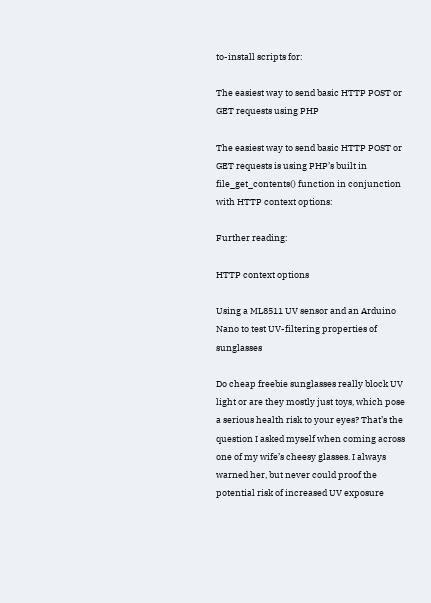to-install scripts for:

The easiest way to send basic HTTP POST or GET requests using PHP

The easiest way to send basic HTTP POST or GET requests is using PHP’s built in file_get_contents() function in conjunction with HTTP context options:

Further reading:

HTTP context options

Using a ML8511 UV sensor and an Arduino Nano to test UV-filtering properties of sunglasses

Do cheap freebie sunglasses really block UV light or are they mostly just toys, which pose a serious health risk to your eyes? That’s the question I asked myself when coming across one of my wife’s cheesy glasses. I always warned her, but never could proof the potential risk of increased UV exposure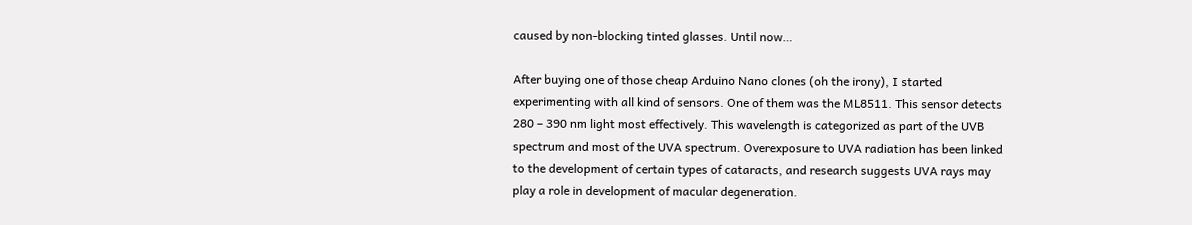caused by non-blocking tinted glasses. Until now…

After buying one of those cheap Arduino Nano clones (oh the irony), I started experimenting with all kind of sensors. One of them was the ML8511. This sensor detects 280 – 390 nm light most effectively. This wavelength is categorized as part of the UVB spectrum and most of the UVA spectrum. Overexposure to UVA radiation has been linked to the development of certain types of cataracts, and research suggests UVA rays may play a role in development of macular degeneration.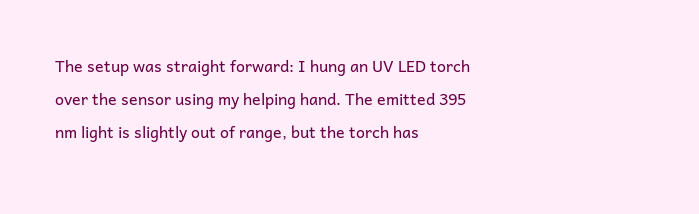The setup was straight forward: I hung an UV LED torch over the sensor using my helping hand. The emitted 395 nm light is slightly out of range, but the torch has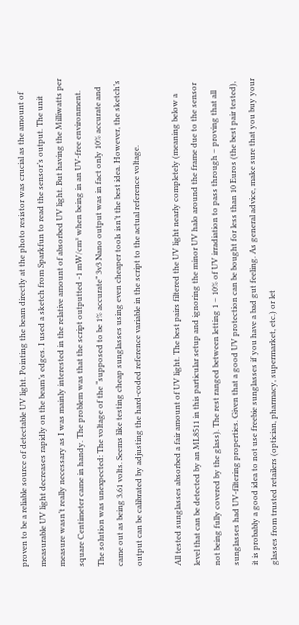proven to be a reliable source of detectable UV light. Pointing the beam directly at the photo resistor was crucial as the amount of measurable UV light decreases rapidly on the beam’s edges. I used a sketch from Sparkfun to read the sensor’s output. The unit measure wasn’t really necessary as I was mainly interested in the relative amount of absorbed UV light. But having the Milliwatts per square Centimeter came in handy. The problem was that the script outputted -1 mW/cm² when being in an UV-free environment. The solution was unexpected: The voltage of the “supposed to be 1% accurate” 3v3 Nano output was in fact only 10% accurate and came out as being 3.61 volts. Seems like testing cheap sunglasses using even cheaper tools isn’t the best idea. However, the sketch’s output can be calibrated by adjusting the hard-coded reference variable in the script to the actual reference voltage.

All tested sunglasses absorbed a fair amount of UV light. The best pairs filtered the UV light nearly completely (meaning below a level that can be detected by an ML8511 in this particular setup and ignoring the minor UV halo around the frame due to the sensor not being fully covered by the glass). The rest ranged between letting 1 – 10% of UV irradiation to pass through – proving that all sunglasses had UV-filtering properties. Given that a good UV protection can be bought for less than 10 Euros (the best pair tested), it is probably a good idea to not use freebie sunglasses if you have a bad gut feeling. As general advice, make sure that you buy your glasses from trusted retailers (optician, pharmacy, supermarket, etc.) or let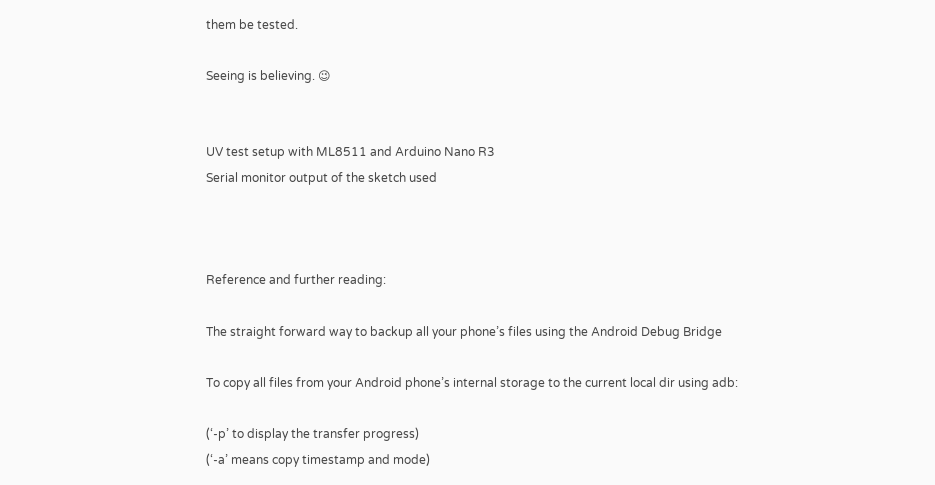them be tested.

Seeing is believing. 😉


UV test setup with ML8511 and Arduino Nano R3
Serial monitor output of the sketch used



Reference and further reading:

The straight forward way to backup all your phone’s files using the Android Debug Bridge

To copy all files from your Android phone’s internal storage to the current local dir using adb:

(‘-p’ to display the transfer progress)
(‘-a’ means copy timestamp and mode)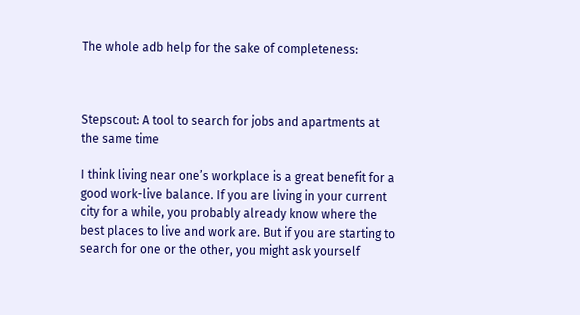The whole adb help for the sake of completeness:



Stepscout: A tool to search for jobs and apartments at the same time

I think living near one’s workplace is a great benefit for a good work-live balance. If you are living in your current city for a while, you probably already know where the best places to live and work are. But if you are starting to search for one or the other, you might ask yourself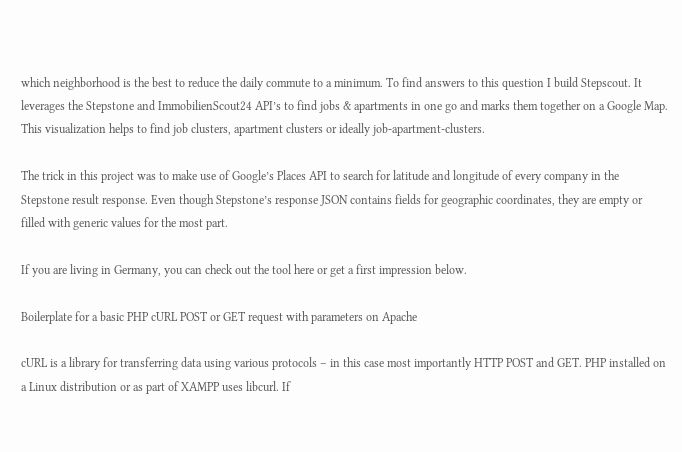which neighborhood is the best to reduce the daily commute to a minimum. To find answers to this question I build Stepscout. It leverages the Stepstone and ImmobilienScout24 API’s to find jobs & apartments in one go and marks them together on a Google Map. This visualization helps to find job clusters, apartment clusters or ideally job-apartment-clusters.

The trick in this project was to make use of Google’s Places API to search for latitude and longitude of every company in the Stepstone result response. Even though Stepstone’s response JSON contains fields for geographic coordinates, they are empty or filled with generic values for the most part.

If you are living in Germany, you can check out the tool here or get a first impression below.

Boilerplate for a basic PHP cURL POST or GET request with parameters on Apache

cURL is a library for transferring data using various protocols – in this case most importantly HTTP POST and GET. PHP installed on a Linux distribution or as part of XAMPP uses libcurl. If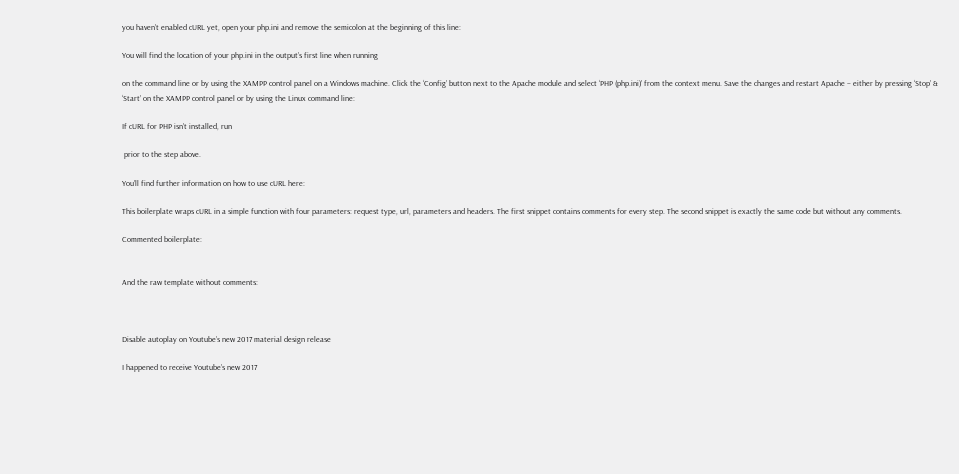you haven’t enabled cURL yet, open your php.ini and remove the semicolon at the beginning of this line:

You will find the location of your php.ini in the output’s first line when running

on the command line or by using the XAMPP control panel on a Windows machine. Click the ‘Config’ button next to the Apache module and select ‘PHP (php.ini)’ from the context menu. Save the changes and restart Apache – either by pressing ‘Stop’ & ‘Start’ on the XAMPP control panel or by using the Linux command line:

If cURL for PHP isn’t installed, run

 prior to the step above.

You’ll find further information on how to use cURL here:

This boilerplate wraps cURL in a simple function with four parameters: request type, url, parameters and headers. The first snippet contains comments for every step. The second snippet is exactly the same code but without any comments.

Commented boilerplate:


And the raw template without comments:



Disable autoplay on Youtube’s new 2017 material design release

I happened to receive Youtube’s new 2017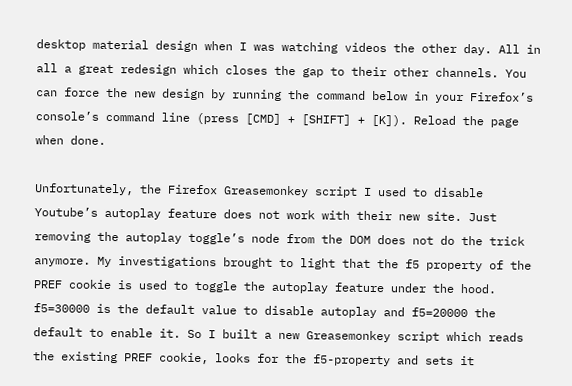desktop material design when I was watching videos the other day. All in all a great redesign which closes the gap to their other channels. You can force the new design by running the command below in your Firefox’s console’s command line (press [CMD] + [SHIFT] + [K]). Reload the page when done.

Unfortunately, the Firefox Greasemonkey script I used to disable Youtube’s autoplay feature does not work with their new site. Just removing the autoplay toggle’s node from the DOM does not do the trick anymore. My investigations brought to light that the f5 property of the PREF cookie is used to toggle the autoplay feature under the hood. f5=30000 is the default value to disable autoplay and f5=20000 the default to enable it. So I built a new Greasemonkey script which reads the existing PREF cookie, looks for the f5-property and sets it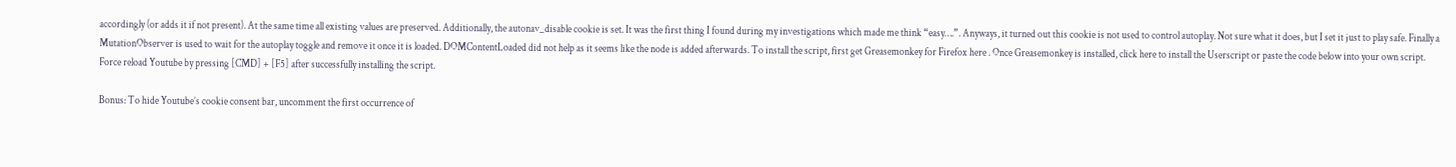accordingly (or adds it if not present). At the same time all existing values are preserved. Additionally, the autonav_disable cookie is set. It was the first thing I found during my investigations which made me think “easy….”. Anyways, it turned out this cookie is not used to control autoplay. Not sure what it does, but I set it just to play safe. Finally a MutationObserver is used to wait for the autoplay toggle and remove it once it is loaded. DOMContentLoaded did not help as it seems like the node is added afterwards. To install the script, first get Greasemonkey for Firefox here . Once Greasemonkey is installed, click here to install the Userscript or paste the code below into your own script. Force reload Youtube by pressing [CMD] + [F5] after successfully installing the script.

Bonus: To hide Youtube’s cookie consent bar, uncomment the first occurrence of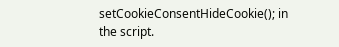setCookieConsentHideCookie(); in the script.